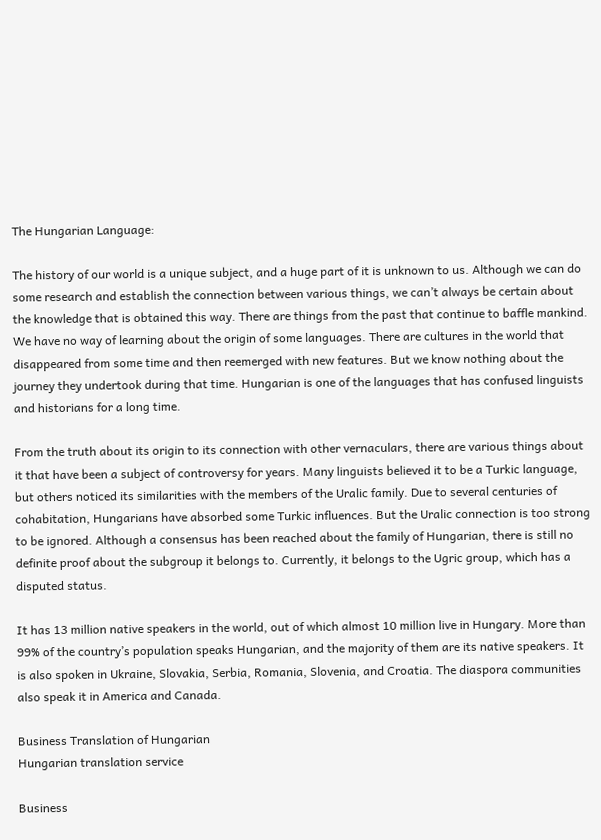The Hungarian Language:

The history of our world is a unique subject, and a huge part of it is unknown to us. Although we can do some research and establish the connection between various things, we can’t always be certain about the knowledge that is obtained this way. There are things from the past that continue to baffle mankind. We have no way of learning about the origin of some languages. There are cultures in the world that disappeared from some time and then reemerged with new features. But we know nothing about the journey they undertook during that time. Hungarian is one of the languages that has confused linguists and historians for a long time.

From the truth about its origin to its connection with other vernaculars, there are various things about it that have been a subject of controversy for years. Many linguists believed it to be a Turkic language, but others noticed its similarities with the members of the Uralic family. Due to several centuries of cohabitation, Hungarians have absorbed some Turkic influences. But the Uralic connection is too strong to be ignored. Although a consensus has been reached about the family of Hungarian, there is still no definite proof about the subgroup it belongs to. Currently, it belongs to the Ugric group, which has a disputed status.

It has 13 million native speakers in the world, out of which almost 10 million live in Hungary. More than 99% of the country’s population speaks Hungarian, and the majority of them are its native speakers. It is also spoken in Ukraine, Slovakia, Serbia, Romania, Slovenia, and Croatia. The diaspora communities also speak it in America and Canada.

Business Translation of Hungarian
Hungarian translation service

Business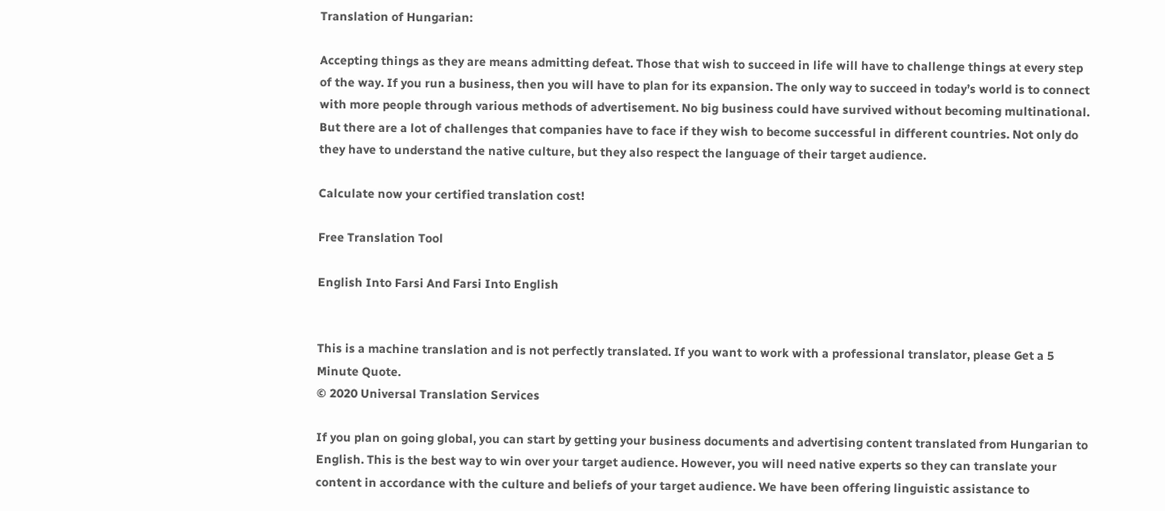Translation of Hungarian:

Accepting things as they are means admitting defeat. Those that wish to succeed in life will have to challenge things at every step of the way. If you run a business, then you will have to plan for its expansion. The only way to succeed in today’s world is to connect with more people through various methods of advertisement. No big business could have survived without becoming multinational. But there are a lot of challenges that companies have to face if they wish to become successful in different countries. Not only do they have to understand the native culture, but they also respect the language of their target audience.

Calculate now your certified translation cost!

Free Translation Tool

English Into Farsi And Farsi Into English


This is a machine translation and is not perfectly translated. If you want to work with a professional translator, please Get a 5 Minute Quote.
© 2020 Universal Translation Services

If you plan on going global, you can start by getting your business documents and advertising content translated from Hungarian to English. This is the best way to win over your target audience. However, you will need native experts so they can translate your content in accordance with the culture and beliefs of your target audience. We have been offering linguistic assistance to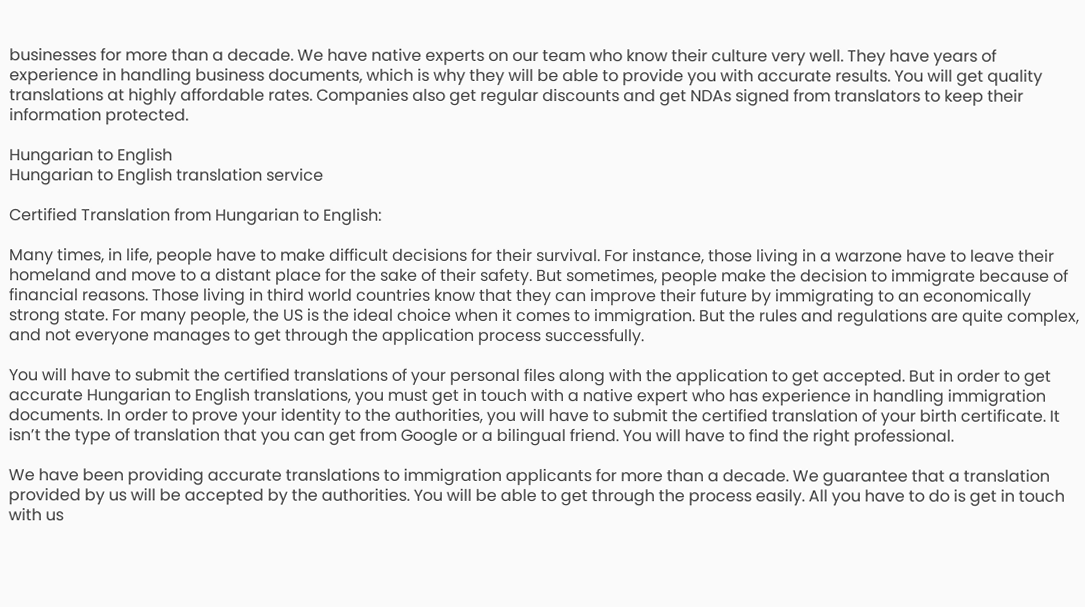businesses for more than a decade. We have native experts on our team who know their culture very well. They have years of experience in handling business documents, which is why they will be able to provide you with accurate results. You will get quality translations at highly affordable rates. Companies also get regular discounts and get NDAs signed from translators to keep their information protected.

Hungarian to English
Hungarian to English translation service

Certified Translation from Hungarian to English:

Many times, in life, people have to make difficult decisions for their survival. For instance, those living in a warzone have to leave their homeland and move to a distant place for the sake of their safety. But sometimes, people make the decision to immigrate because of financial reasons. Those living in third world countries know that they can improve their future by immigrating to an economically strong state. For many people, the US is the ideal choice when it comes to immigration. But the rules and regulations are quite complex, and not everyone manages to get through the application process successfully.

You will have to submit the certified translations of your personal files along with the application to get accepted. But in order to get accurate Hungarian to English translations, you must get in touch with a native expert who has experience in handling immigration documents. In order to prove your identity to the authorities, you will have to submit the certified translation of your birth certificate. It isn’t the type of translation that you can get from Google or a bilingual friend. You will have to find the right professional.

We have been providing accurate translations to immigration applicants for more than a decade. We guarantee that a translation provided by us will be accepted by the authorities. You will be able to get through the process easily. All you have to do is get in touch with us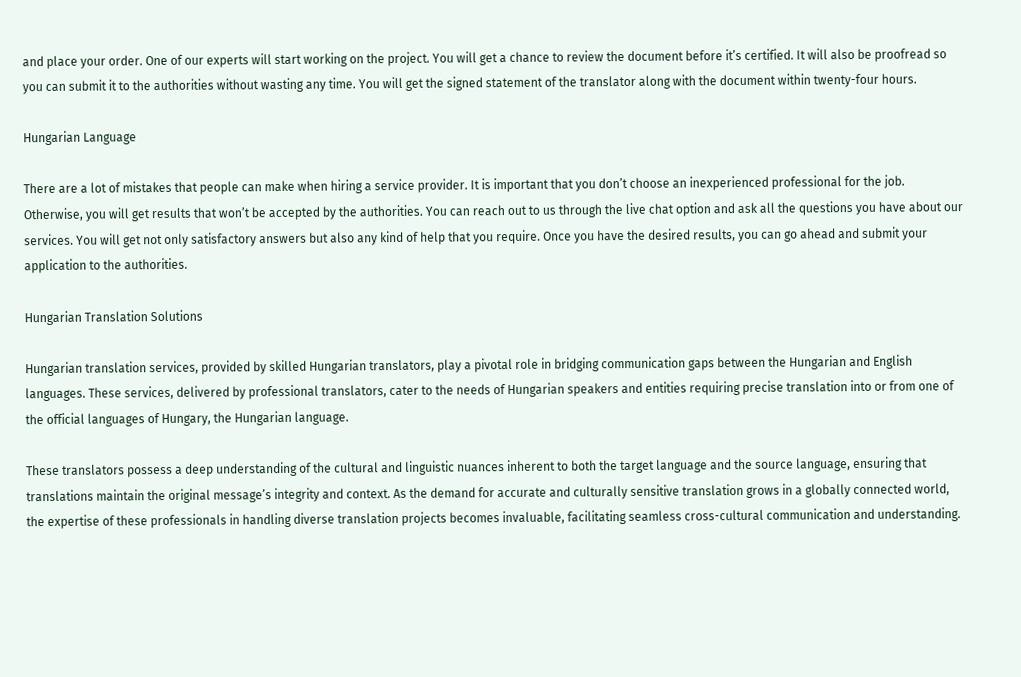and place your order. One of our experts will start working on the project. You will get a chance to review the document before it’s certified. It will also be proofread so you can submit it to the authorities without wasting any time. You will get the signed statement of the translator along with the document within twenty-four hours.

Hungarian Language

There are a lot of mistakes that people can make when hiring a service provider. It is important that you don’t choose an inexperienced professional for the job. Otherwise, you will get results that won’t be accepted by the authorities. You can reach out to us through the live chat option and ask all the questions you have about our services. You will get not only satisfactory answers but also any kind of help that you require. Once you have the desired results, you can go ahead and submit your application to the authorities.

Hungarian Translation Solutions

Hungarian translation services, provided by skilled Hungarian translators, play a pivotal role in bridging communication gaps between the Hungarian and English languages. These services, delivered by professional translators, cater to the needs of Hungarian speakers and entities requiring precise translation into or from one of the official languages of Hungary, the Hungarian language.

These translators possess a deep understanding of the cultural and linguistic nuances inherent to both the target language and the source language, ensuring that translations maintain the original message’s integrity and context. As the demand for accurate and culturally sensitive translation grows in a globally connected world, the expertise of these professionals in handling diverse translation projects becomes invaluable, facilitating seamless cross-cultural communication and understanding.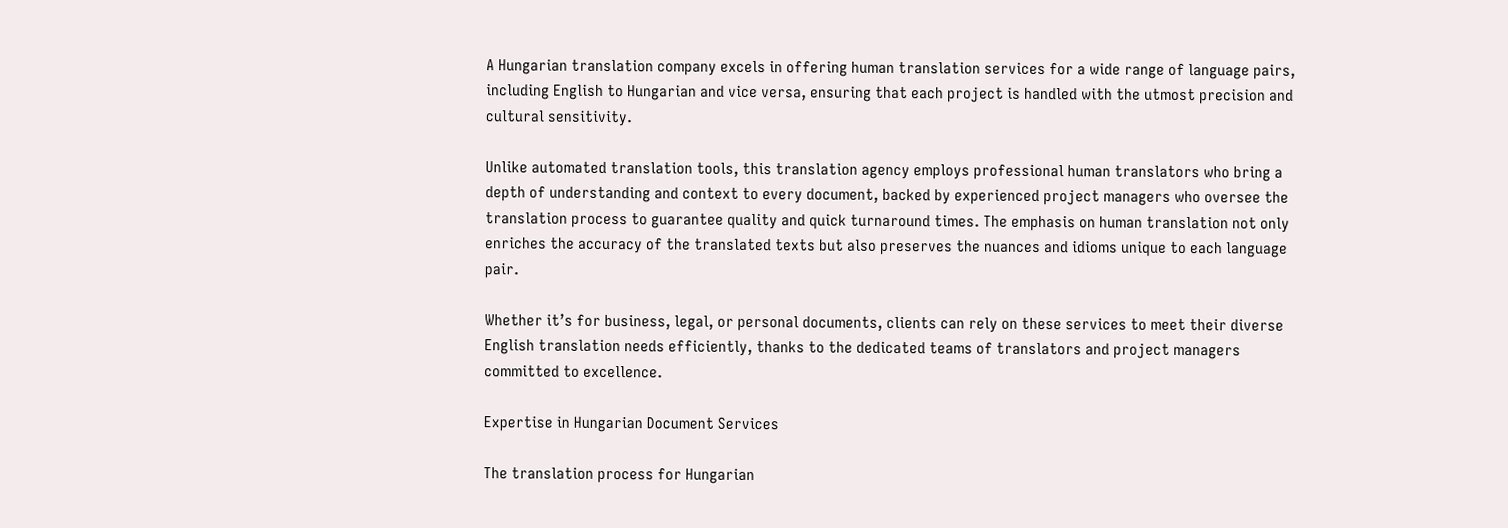A Hungarian translation company excels in offering human translation services for a wide range of language pairs, including English to Hungarian and vice versa, ensuring that each project is handled with the utmost precision and cultural sensitivity.

Unlike automated translation tools, this translation agency employs professional human translators who bring a depth of understanding and context to every document, backed by experienced project managers who oversee the translation process to guarantee quality and quick turnaround times. The emphasis on human translation not only enriches the accuracy of the translated texts but also preserves the nuances and idioms unique to each language pair.

Whether it’s for business, legal, or personal documents, clients can rely on these services to meet their diverse English translation needs efficiently, thanks to the dedicated teams of translators and project managers committed to excellence.

Expertise in Hungarian Document Services

The translation process for Hungarian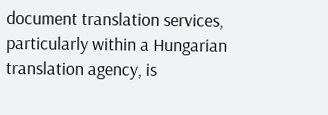document translation services, particularly within a Hungarian translation agency, is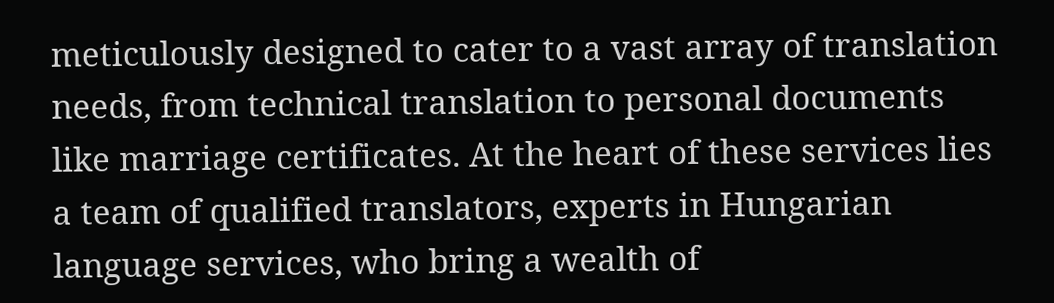meticulously designed to cater to a vast array of translation needs, from technical translation to personal documents like marriage certificates. At the heart of these services lies a team of qualified translators, experts in Hungarian language services, who bring a wealth of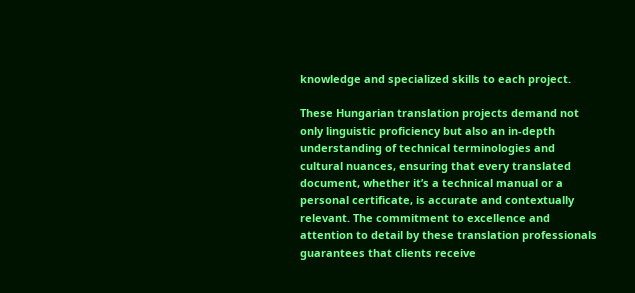knowledge and specialized skills to each project.

These Hungarian translation projects demand not only linguistic proficiency but also an in-depth understanding of technical terminologies and cultural nuances, ensuring that every translated document, whether it’s a technical manual or a personal certificate, is accurate and contextually relevant. The commitment to excellence and attention to detail by these translation professionals guarantees that clients receive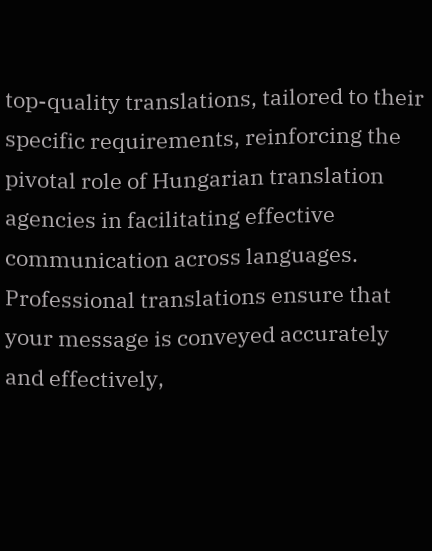top-quality translations, tailored to their specific requirements, reinforcing the pivotal role of Hungarian translation agencies in facilitating effective communication across languages. Professional translations ensure that your message is conveyed accurately and effectively,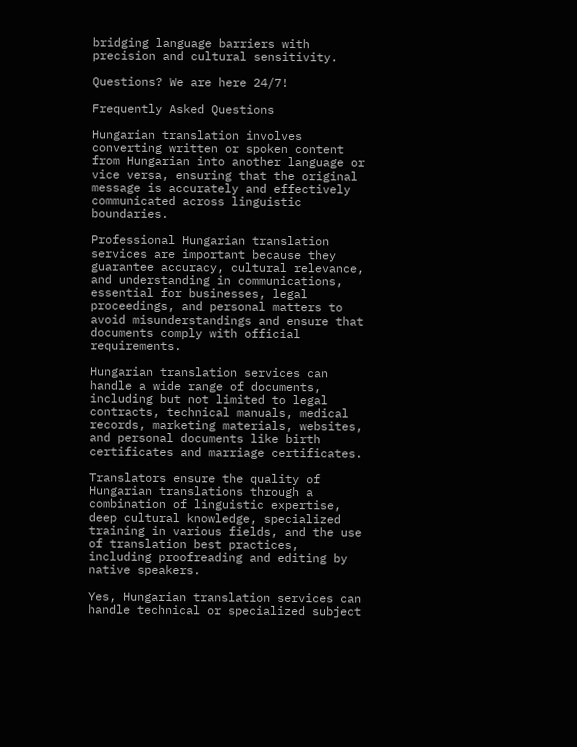bridging language barriers with precision and cultural sensitivity.

Questions? We are here 24/7!

Frequently Asked Questions

Hungarian translation involves converting written or spoken content from Hungarian into another language or vice versa, ensuring that the original message is accurately and effectively communicated across linguistic boundaries.

Professional Hungarian translation services are important because they guarantee accuracy, cultural relevance, and understanding in communications, essential for businesses, legal proceedings, and personal matters to avoid misunderstandings and ensure that documents comply with official requirements.

Hungarian translation services can handle a wide range of documents, including but not limited to legal contracts, technical manuals, medical records, marketing materials, websites, and personal documents like birth certificates and marriage certificates.

Translators ensure the quality of Hungarian translations through a combination of linguistic expertise, deep cultural knowledge, specialized training in various fields, and the use of translation best practices, including proofreading and editing by native speakers.

Yes, Hungarian translation services can handle technical or specialized subject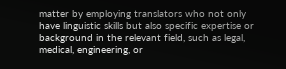matter by employing translators who not only have linguistic skills but also specific expertise or background in the relevant field, such as legal, medical, engineering, or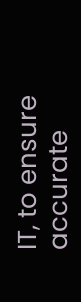IT, to ensure accurate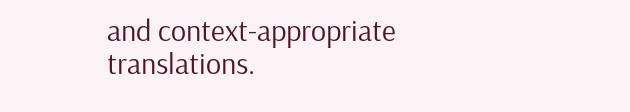and context-appropriate translations.